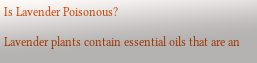Is Lavender Poisonous?

Lavender plants contain essential oils that are an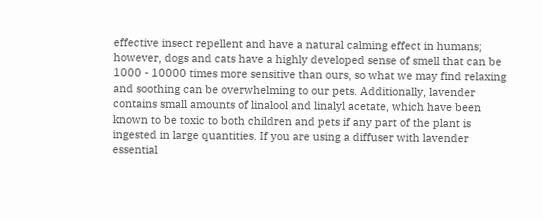effective insect repellent and have a natural calming effect in humans; however, dogs and cats have a highly developed sense of smell that can be 1000 - 10000 times more sensitive than ours, so what we may find relaxing and soothing can be overwhelming to our pets. Additionally, lavender contains small amounts of linalool and linalyl acetate, which have been known to be toxic to both children and pets if any part of the plant is ingested in large quantities. If you are using a diffuser with lavender essential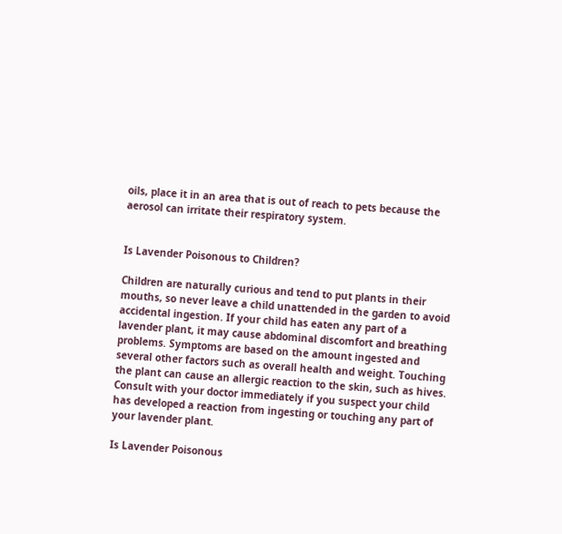oils, place it in an area that is out of reach to pets because the aerosol can irritate their respiratory system.


Is Lavender Poisonous to Children?

Children are naturally curious and tend to put plants in their mouths, so never leave a child unattended in the garden to avoid accidental ingestion. If your child has eaten any part of a lavender plant, it may cause abdominal discomfort and breathing problems. Symptoms are based on the amount ingested and several other factors such as overall health and weight. Touching the plant can cause an allergic reaction to the skin, such as hives. Consult with your doctor immediately if you suspect your child has developed a reaction from ingesting or touching any part of your lavender plant.

Is Lavender Poisonous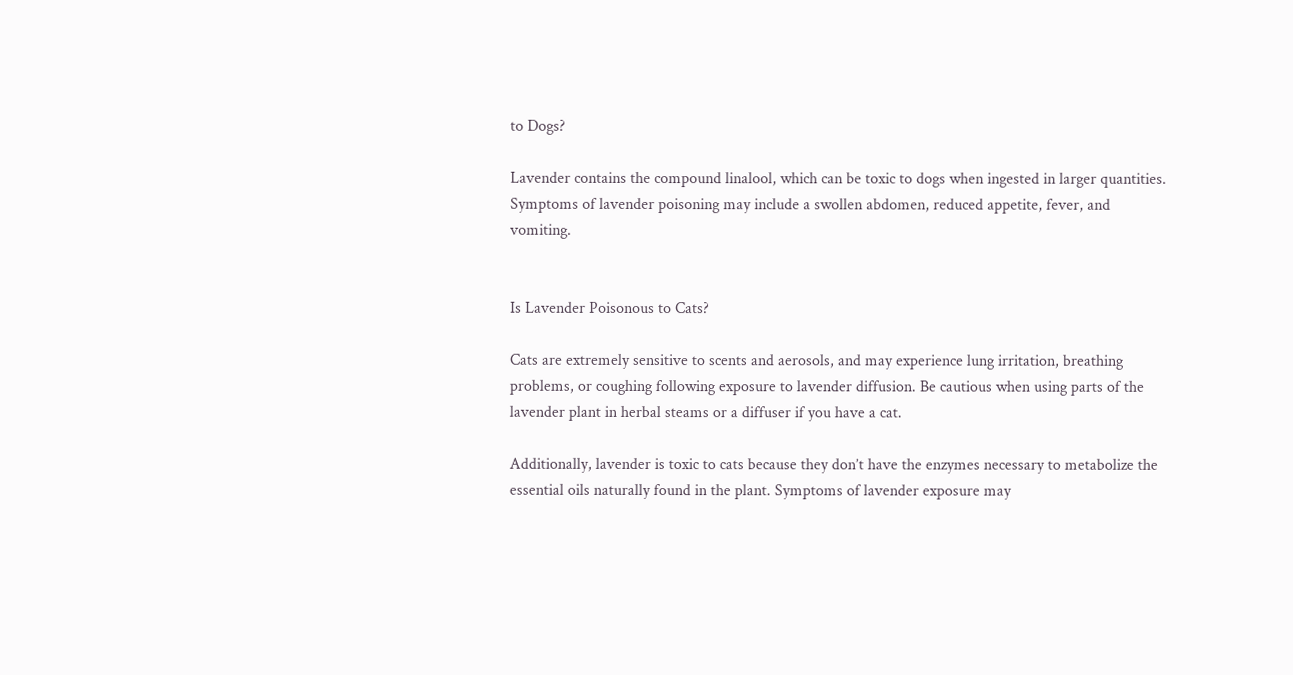to Dogs?

Lavender contains the compound linalool, which can be toxic to dogs when ingested in larger quantities. Symptoms of lavender poisoning may include a swollen abdomen, reduced appetite, fever, and vomiting.


Is Lavender Poisonous to Cats?

Cats are extremely sensitive to scents and aerosols, and may experience lung irritation, breathing problems, or coughing following exposure to lavender diffusion. Be cautious when using parts of the lavender plant in herbal steams or a diffuser if you have a cat.

Additionally, lavender is toxic to cats because they don’t have the enzymes necessary to metabolize the essential oils naturally found in the plant. Symptoms of lavender exposure may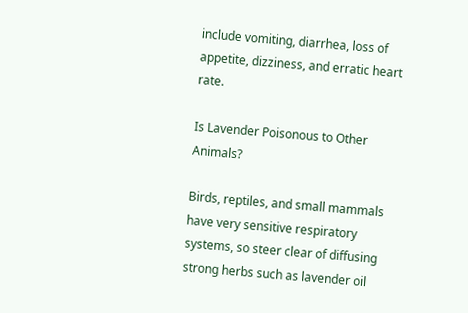include vomiting, diarrhea, loss of appetite, dizziness, and erratic heart rate.

Is Lavender Poisonous to Other Animals?

Birds, reptiles, and small mammals have very sensitive respiratory systems, so steer clear of diffusing strong herbs such as lavender oil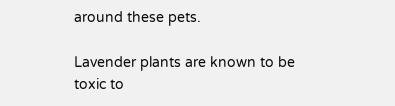around these pets.

Lavender plants are known to be toxic to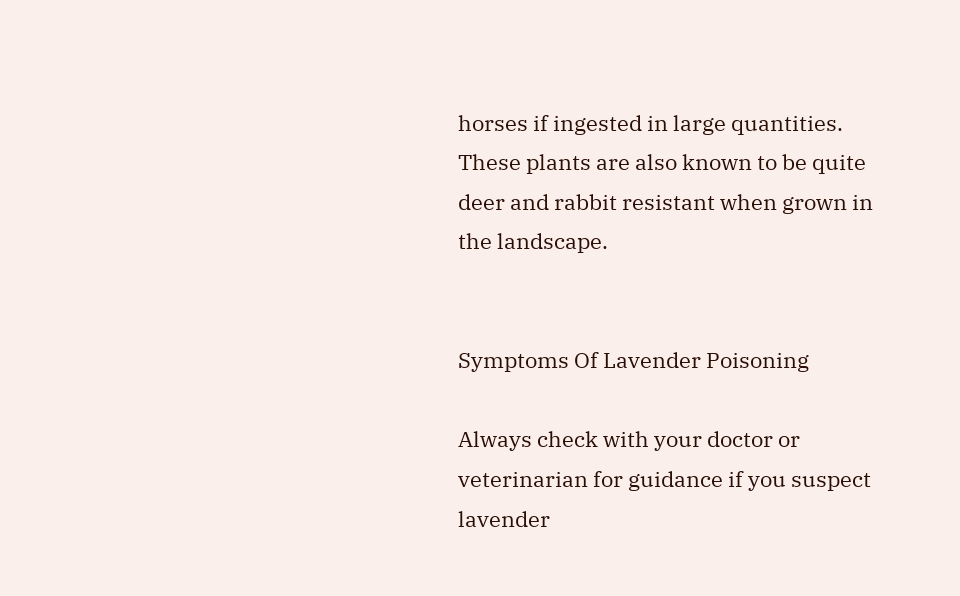horses if ingested in large quantities. These plants are also known to be quite deer and rabbit resistant when grown in the landscape.


Symptoms Of Lavender Poisoning

Always check with your doctor or veterinarian for guidance if you suspect lavender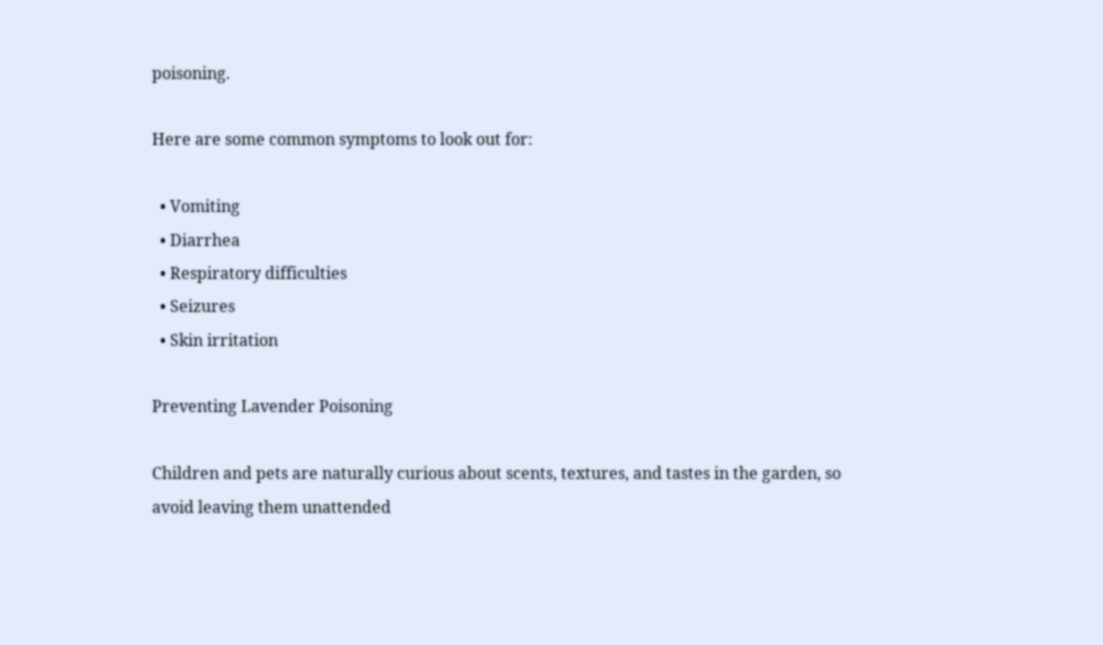poisoning.

Here are some common symptoms to look out for:

  • Vomiting
  • Diarrhea
  • Respiratory difficulties
  • Seizures
  • Skin irritation

Preventing Lavender Poisoning

Children and pets are naturally curious about scents, textures, and tastes in the garden, so avoid leaving them unattended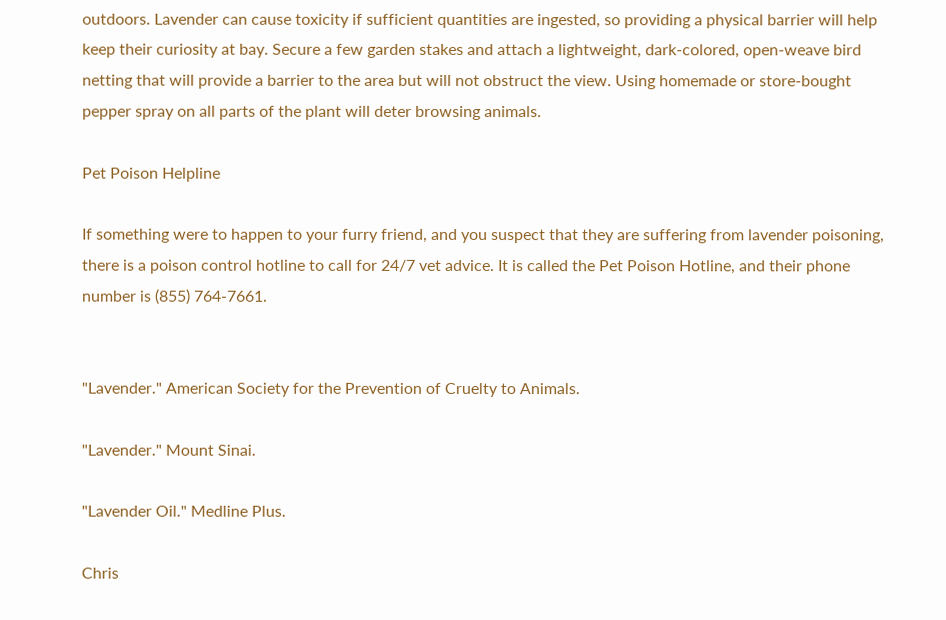outdoors. Lavender can cause toxicity if sufficient quantities are ingested, so providing a physical barrier will help keep their curiosity at bay. Secure a few garden stakes and attach a lightweight, dark-colored, open-weave bird netting that will provide a barrier to the area but will not obstruct the view. Using homemade or store-bought pepper spray on all parts of the plant will deter browsing animals.

Pet Poison Helpline

If something were to happen to your furry friend, and you suspect that they are suffering from lavender poisoning, there is a poison control hotline to call for 24/7 vet advice. It is called the Pet Poison Hotline, and their phone number is (855) 764-7661.


"Lavender." American Society for the Prevention of Cruelty to Animals.

"Lavender." Mount Sinai.

"Lavender Oil." Medline Plus.

Chris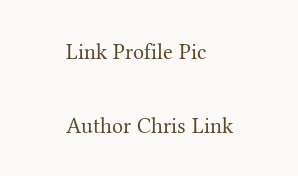Link Profile Pic

Author Chris Link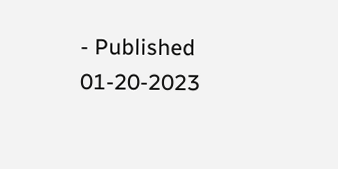- Published 01-20-2023